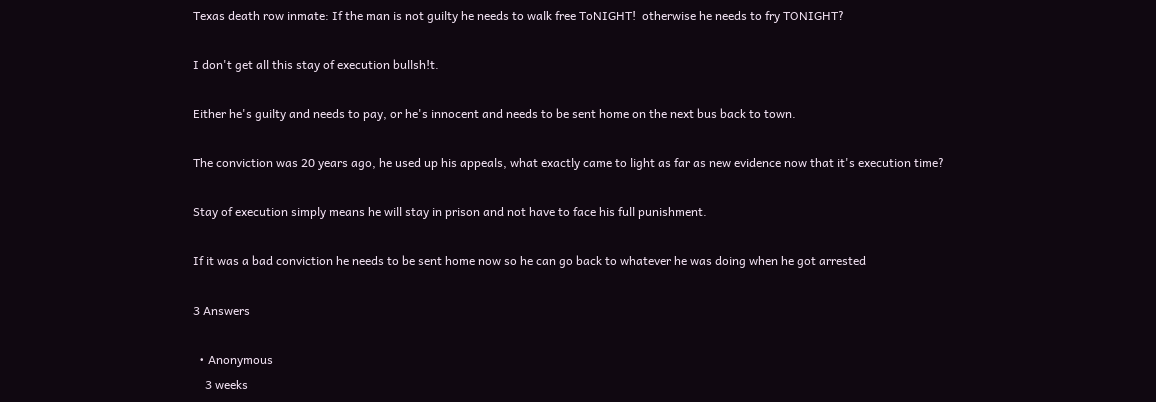Texas death row inmate: If the man is not guilty he needs to walk free ToNIGHT!  otherwise he needs to fry TONIGHT?

I don't get all this stay of execution bullsh!t.

Either he's guilty and needs to pay, or he's innocent and needs to be sent home on the next bus back to town.

The conviction was 20 years ago, he used up his appeals, what exactly came to light as far as new evidence now that it's execution time?

Stay of execution simply means he will stay in prison and not have to face his full punishment.

If it was a bad conviction he needs to be sent home now so he can go back to whatever he was doing when he got arrested

3 Answers

  • Anonymous
    3 weeks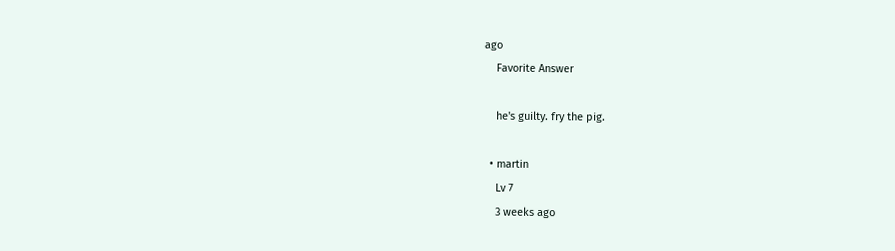ago
    Favorite Answer

    he's guilty. fry the pig.

  • martin
    Lv 7
    3 weeks ago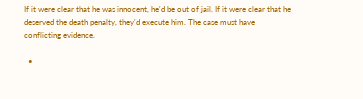If it were clear that he was innocent, he'd be out of jail. If it were clear that he deserved the death penalty, they'd execute him. The case must have conflicting evidence.

  •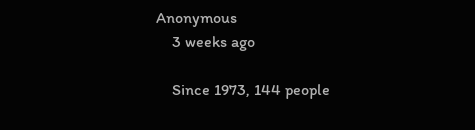Anonymous
    3 weeks ago

    Since 1973, 144 people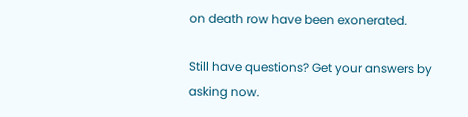on death row have been exonerated.

Still have questions? Get your answers by asking now.